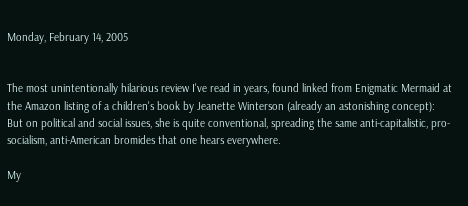Monday, February 14, 2005


The most unintentionally hilarious review I've read in years, found linked from Enigmatic Mermaid at the Amazon listing of a children's book by Jeanette Winterson (already an astonishing concept):
But on political and social issues, she is quite conventional, spreading the same anti-capitalistic, pro-socialism, anti-American bromides that one hears everywhere.

My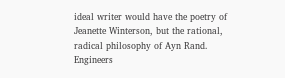ideal writer would have the poetry of Jeanette Winterson, but the rational, radical philosophy of Ayn Rand.
Engineers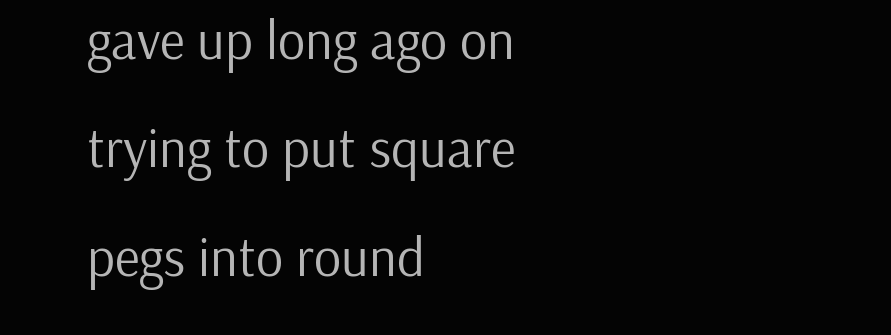gave up long ago on trying to put square pegs into round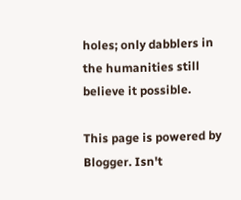holes; only dabblers in the humanities still believe it possible.

This page is powered by Blogger. Isn't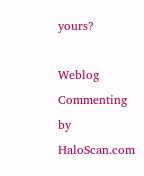yours?

Weblog Commenting by HaloScan.com